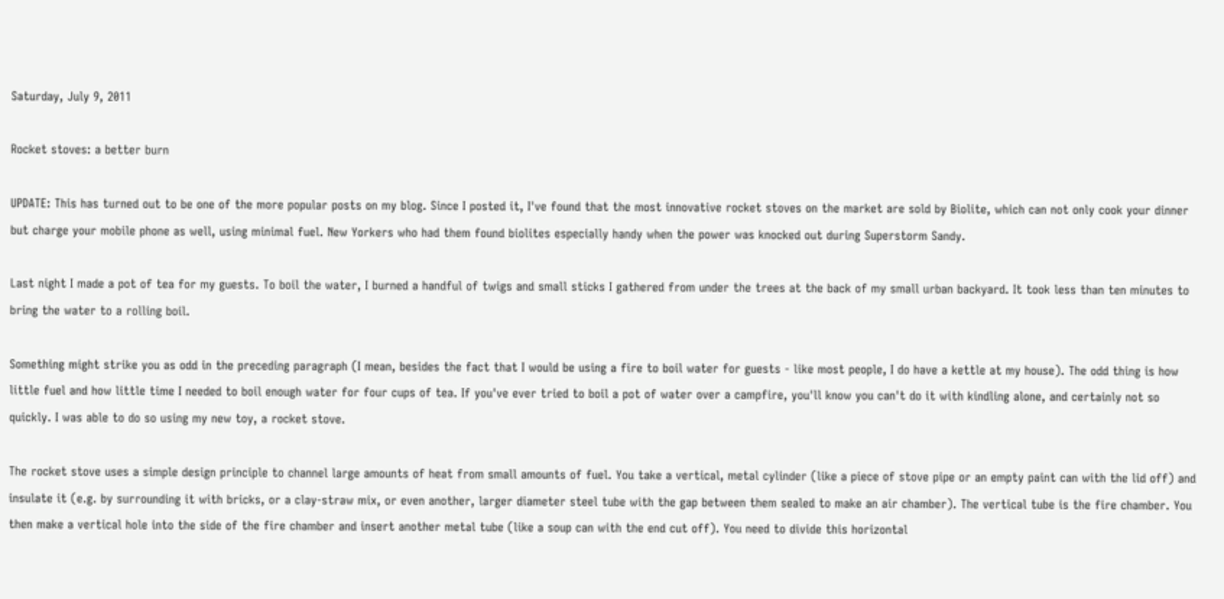Saturday, July 9, 2011

Rocket stoves: a better burn

UPDATE: This has turned out to be one of the more popular posts on my blog. Since I posted it, I've found that the most innovative rocket stoves on the market are sold by Biolite, which can not only cook your dinner but charge your mobile phone as well, using minimal fuel. New Yorkers who had them found biolites especially handy when the power was knocked out during Superstorm Sandy.

Last night I made a pot of tea for my guests. To boil the water, I burned a handful of twigs and small sticks I gathered from under the trees at the back of my small urban backyard. It took less than ten minutes to bring the water to a rolling boil.

Something might strike you as odd in the preceding paragraph (I mean, besides the fact that I would be using a fire to boil water for guests - like most people, I do have a kettle at my house). The odd thing is how little fuel and how little time I needed to boil enough water for four cups of tea. If you've ever tried to boil a pot of water over a campfire, you'll know you can't do it with kindling alone, and certainly not so quickly. I was able to do so using my new toy, a rocket stove.

The rocket stove uses a simple design principle to channel large amounts of heat from small amounts of fuel. You take a vertical, metal cylinder (like a piece of stove pipe or an empty paint can with the lid off) and insulate it (e.g. by surrounding it with bricks, or a clay-straw mix, or even another, larger diameter steel tube with the gap between them sealed to make an air chamber). The vertical tube is the fire chamber. You then make a vertical hole into the side of the fire chamber and insert another metal tube (like a soup can with the end cut off). You need to divide this horizontal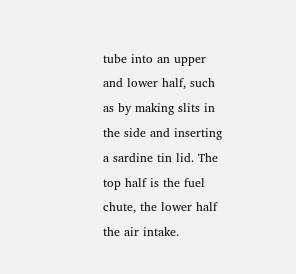tube into an upper and lower half, such as by making slits in the side and inserting a sardine tin lid. The top half is the fuel chute, the lower half the air intake.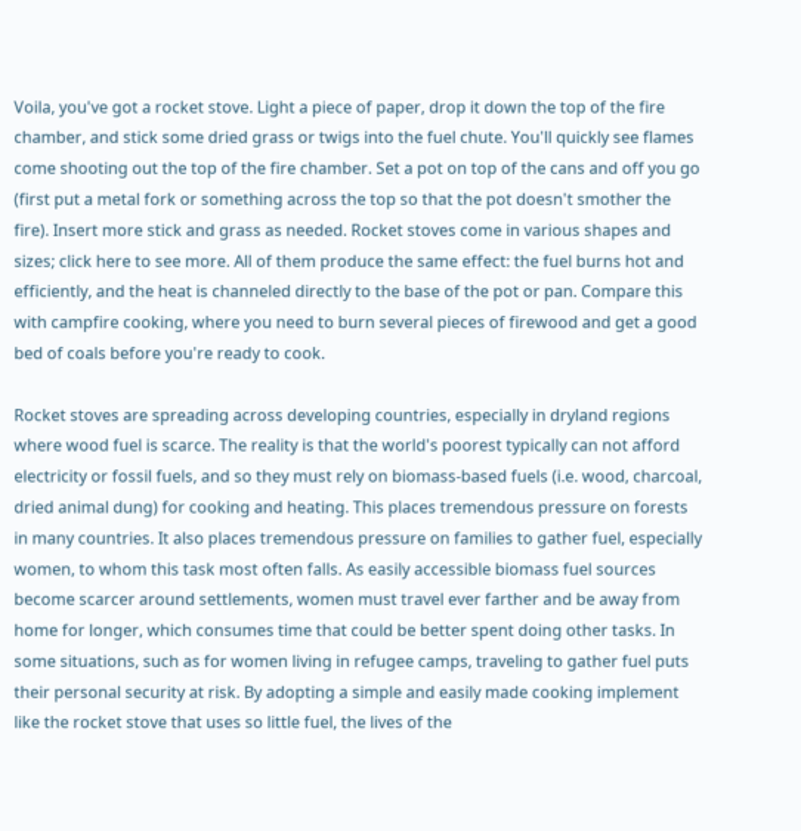Voila, you've got a rocket stove. Light a piece of paper, drop it down the top of the fire chamber, and stick some dried grass or twigs into the fuel chute. You'll quickly see flames come shooting out the top of the fire chamber. Set a pot on top of the cans and off you go (first put a metal fork or something across the top so that the pot doesn't smother the fire). Insert more stick and grass as needed. Rocket stoves come in various shapes and sizes; click here to see more. All of them produce the same effect: the fuel burns hot and efficiently, and the heat is channeled directly to the base of the pot or pan. Compare this with campfire cooking, where you need to burn several pieces of firewood and get a good bed of coals before you're ready to cook.

Rocket stoves are spreading across developing countries, especially in dryland regions where wood fuel is scarce. The reality is that the world's poorest typically can not afford electricity or fossil fuels, and so they must rely on biomass-based fuels (i.e. wood, charcoal, dried animal dung) for cooking and heating. This places tremendous pressure on forests in many countries. It also places tremendous pressure on families to gather fuel, especially women, to whom this task most often falls. As easily accessible biomass fuel sources become scarcer around settlements, women must travel ever farther and be away from home for longer, which consumes time that could be better spent doing other tasks. In some situations, such as for women living in refugee camps, traveling to gather fuel puts their personal security at risk. By adopting a simple and easily made cooking implement like the rocket stove that uses so little fuel, the lives of the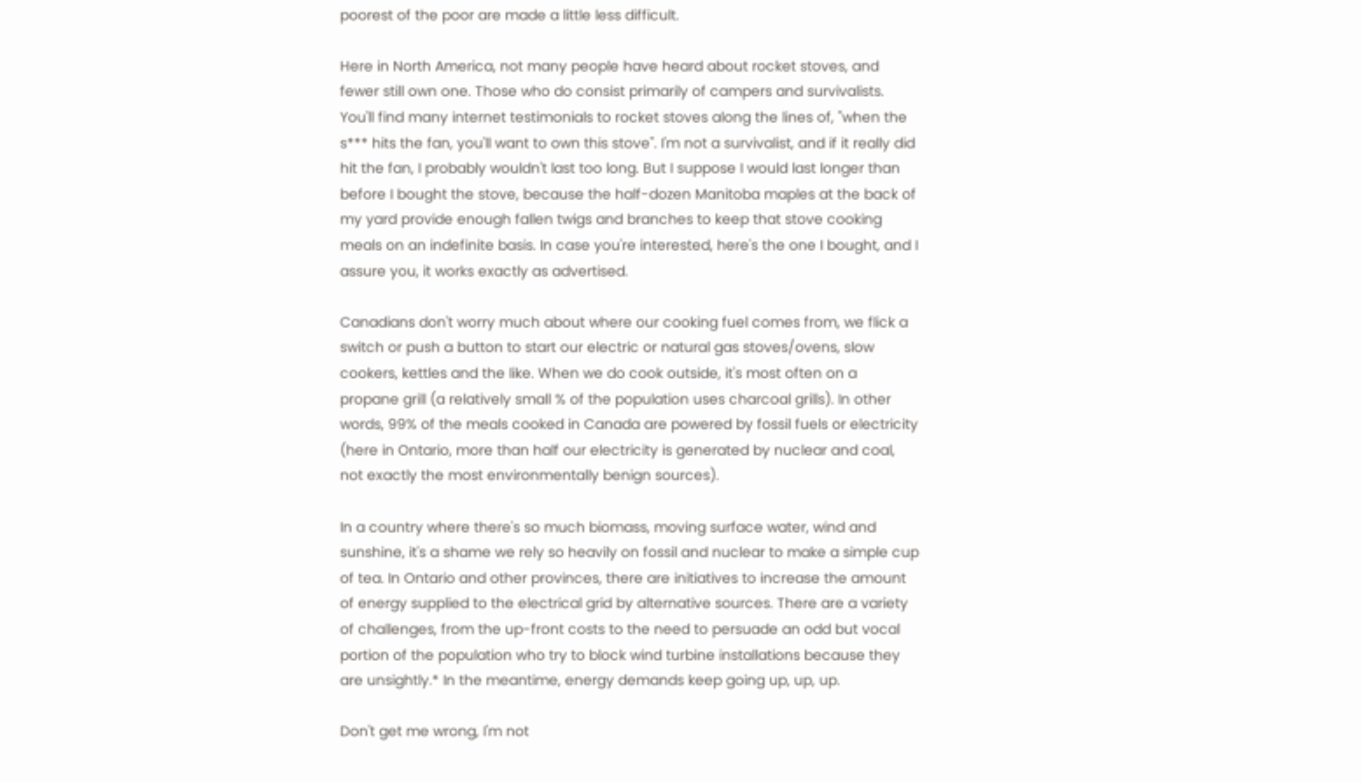poorest of the poor are made a little less difficult.

Here in North America, not many people have heard about rocket stoves, and fewer still own one. Those who do consist primarily of campers and survivalists. You'll find many internet testimonials to rocket stoves along the lines of, "when the s*** hits the fan, you'll want to own this stove". I'm not a survivalist, and if it really did hit the fan, I probably wouldn't last too long. But I suppose I would last longer than before I bought the stove, because the half-dozen Manitoba maples at the back of my yard provide enough fallen twigs and branches to keep that stove cooking meals on an indefinite basis. In case you're interested, here's the one I bought, and I assure you, it works exactly as advertised.

Canadians don't worry much about where our cooking fuel comes from, we flick a switch or push a button to start our electric or natural gas stoves/ovens, slow cookers, kettles and the like. When we do cook outside, it's most often on a propane grill (a relatively small % of the population uses charcoal grills). In other words, 99% of the meals cooked in Canada are powered by fossil fuels or electricity (here in Ontario, more than half our electricity is generated by nuclear and coal, not exactly the most environmentally benign sources).

In a country where there's so much biomass, moving surface water, wind and sunshine, it's a shame we rely so heavily on fossil and nuclear to make a simple cup of tea. In Ontario and other provinces, there are initiatives to increase the amount of energy supplied to the electrical grid by alternative sources. There are a variety of challenges, from the up-front costs to the need to persuade an odd but vocal portion of the population who try to block wind turbine installations because they are unsightly.* In the meantime, energy demands keep going up, up, up.

Don't get me wrong, I'm not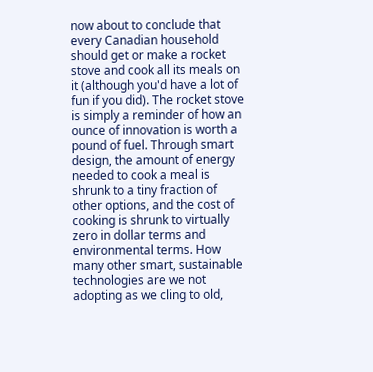now about to conclude that every Canadian household should get or make a rocket stove and cook all its meals on it (although you'd have a lot of fun if you did). The rocket stove is simply a reminder of how an ounce of innovation is worth a pound of fuel. Through smart design, the amount of energy needed to cook a meal is shrunk to a tiny fraction of other options, and the cost of cooking is shrunk to virtually zero in dollar terms and environmental terms. How many other smart, sustainable technologies are we not adopting as we cling to old,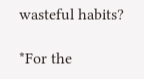wasteful habits?

*For the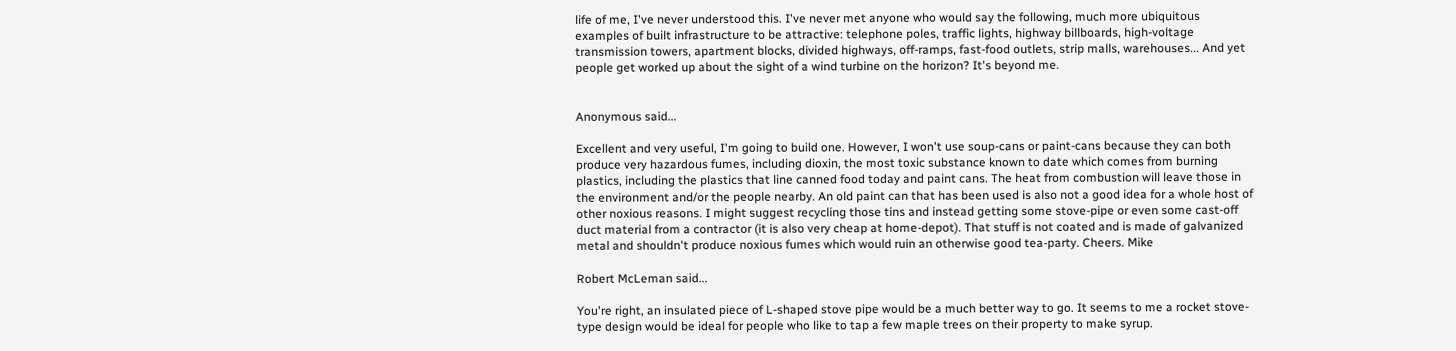life of me, I've never understood this. I've never met anyone who would say the following, much more ubiquitous examples of built infrastructure to be attractive: telephone poles, traffic lights, highway billboards, high-voltage transmission towers, apartment blocks, divided highways, off-ramps, fast-food outlets, strip malls, warehouses... And yet people get worked up about the sight of a wind turbine on the horizon? It's beyond me.


Anonymous said...

Excellent and very useful, I'm going to build one. However, I won't use soup-cans or paint-cans because they can both produce very hazardous fumes, including dioxin, the most toxic substance known to date which comes from burning plastics, including the plastics that line canned food today and paint cans. The heat from combustion will leave those in the environment and/or the people nearby. An old paint can that has been used is also not a good idea for a whole host of other noxious reasons. I might suggest recycling those tins and instead getting some stove-pipe or even some cast-off duct material from a contractor (it is also very cheap at home-depot). That stuff is not coated and is made of galvanized metal and shouldn't produce noxious fumes which would ruin an otherwise good tea-party. Cheers. Mike

Robert McLeman said...

You're right, an insulated piece of L-shaped stove pipe would be a much better way to go. It seems to me a rocket stove-type design would be ideal for people who like to tap a few maple trees on their property to make syrup.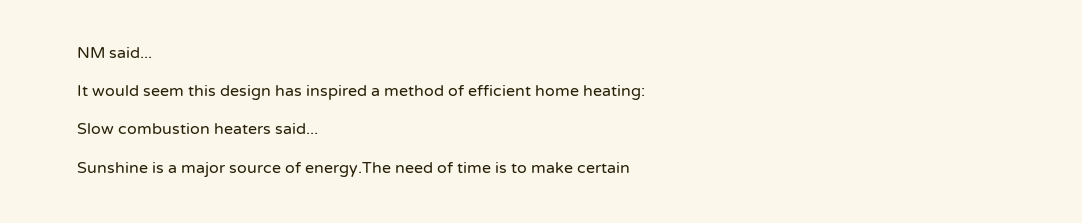NM said...

It would seem this design has inspired a method of efficient home heating:

Slow combustion heaters said...

Sunshine is a major source of energy.The need of time is to make certain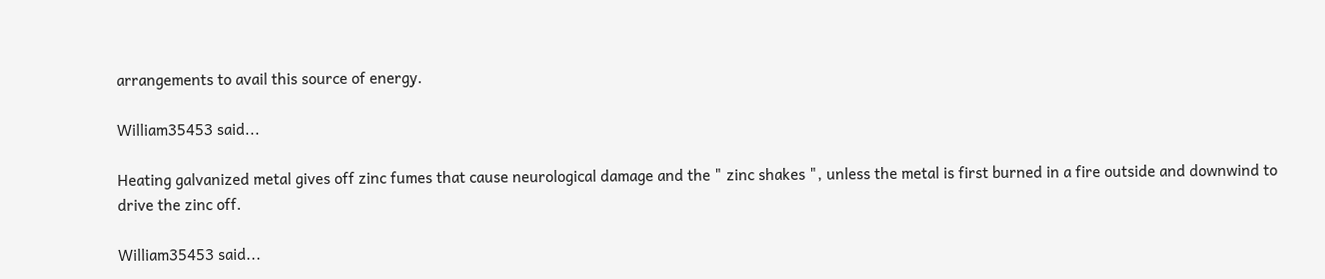arrangements to avail this source of energy.

William35453 said...

Heating galvanized metal gives off zinc fumes that cause neurological damage and the " zinc shakes ", unless the metal is first burned in a fire outside and downwind to drive the zinc off.

William35453 said...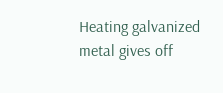Heating galvanized metal gives off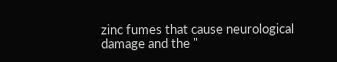zinc fumes that cause neurological damage and the "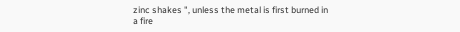zinc shakes ", unless the metal is first burned in a fire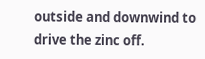outside and downwind to drive the zinc off.